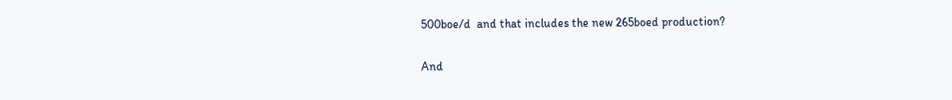500boe/d  and that includes the new 265boed production?

And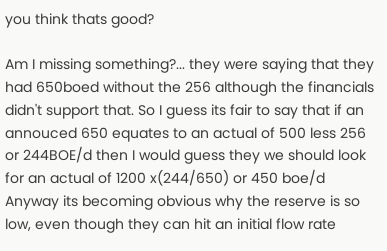you think thats good?

Am I missing something?... they were saying that they had 650boed without the 256 although the financials didn't support that. So I guess its fair to say that if an annouced 650 equates to an actual of 500 less 256 or 244BOE/d then I would guess they we should look for an actual of 1200 x(244/650) or 450 boe/d
Anyway its becoming obvious why the reserve is so low, even though they can hit an initial flow rate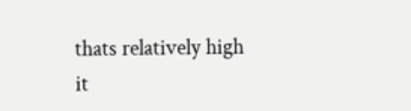thats relatively high it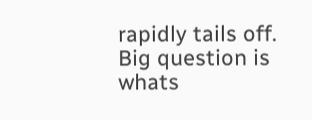rapidly tails off.
Big question is whats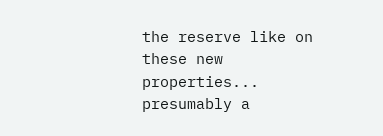the reserve like on these new properties... presumably a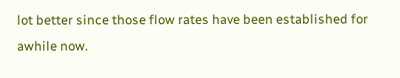lot better since those flow rates have been established for awhile now.